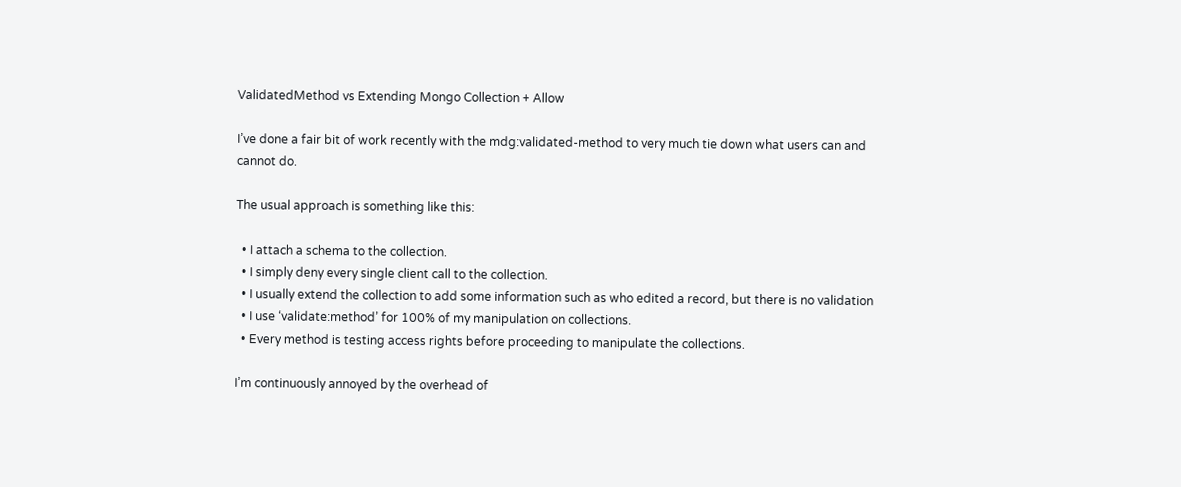ValidatedMethod vs Extending Mongo Collection + Allow

I’ve done a fair bit of work recently with the mdg:validated-method to very much tie down what users can and cannot do.

The usual approach is something like this:

  • I attach a schema to the collection.
  • I simply deny every single client call to the collection.
  • I usually extend the collection to add some information such as who edited a record, but there is no validation
  • I use ‘validate:method’ for 100% of my manipulation on collections.
  • Every method is testing access rights before proceeding to manipulate the collections.

I’m continuously annoyed by the overhead of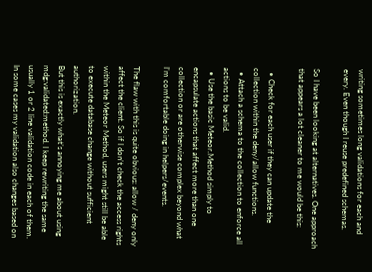writing sometimes long validations for each and every. Even though I reuse predefined schemas.

So I have been looking at alternatives. One approach that appears a lot cleaner to me would be this:

  • Check for each user if they can update the collection within the deny/allow functions.
  • Attach a schema to the collection to enforce all actions to be valid.
  • Use the basic Meteor.Method simply to encapsulate actions that affect more than one collection or are otherwise complex beyond what I’m comfortable doing in helpers/events.

The flaw with this is quite obvious: allow / deny only affect the client. So if I don’t check the access rights within the Meteor Method, users might still be able to execute database change without sufficient authorization.
But this is exactly what’s annoying me about using mdg:validated:method. I keep rewriting the same usually 1 or 2 line validation code in each of them. In some cases my validation also changes based on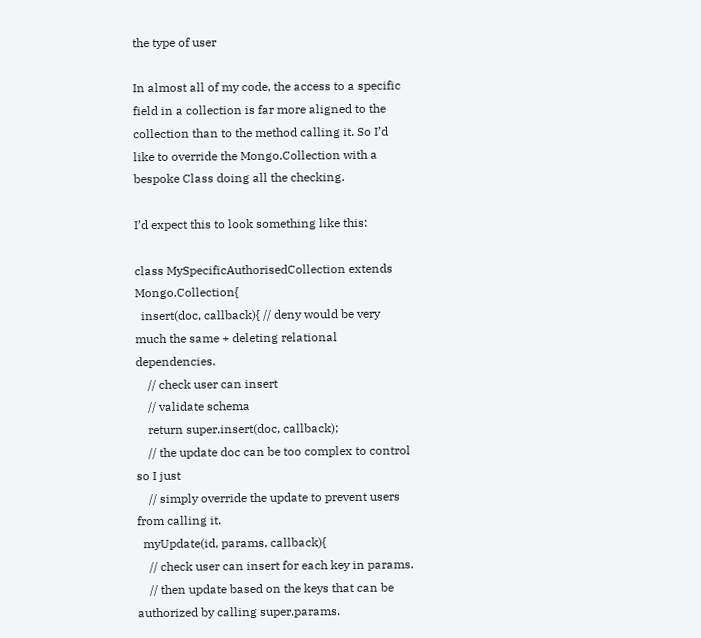the type of user

In almost all of my code, the access to a specific field in a collection is far more aligned to the collection than to the method calling it. So I’d like to override the Mongo.Collection with a bespoke Class doing all the checking.

I’d expect this to look something like this:

class MySpecificAuthorisedCollection extends Mongo.Collection{
  insert(doc, callback){ // deny would be very much the same + deleting relational dependencies.
    // check user can insert
    // validate schema
    return super.insert(doc, callback);
    // the update doc can be too complex to control so I just
    // simply override the update to prevent users from calling it.
  myUpdate(id, params, callback){
    // check user can insert for each key in params.
    // then update based on the keys that can be authorized by calling super.params.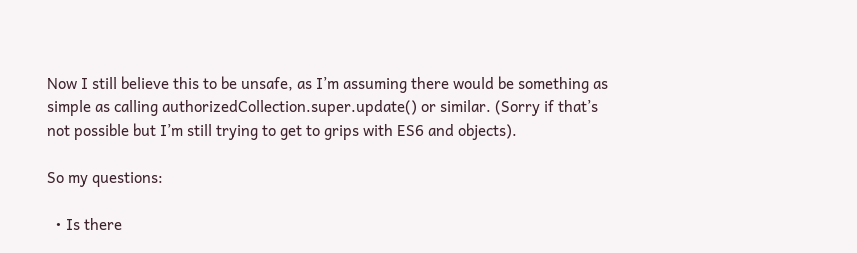Now I still believe this to be unsafe, as I’m assuming there would be something as simple as calling authorizedCollection.super.update() or similar. (Sorry if that’s not possible but I’m still trying to get to grips with ES6 and objects).

So my questions:

  • Is there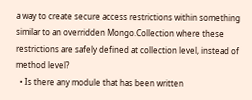a way to create secure access restrictions within something similar to an overridden Mongo.Collection where these restrictions are safely defined at collection level, instead of method level?
  • Is there any module that has been written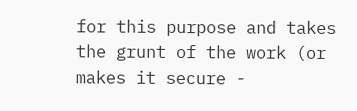for this purpose and takes the grunt of the work (or makes it secure -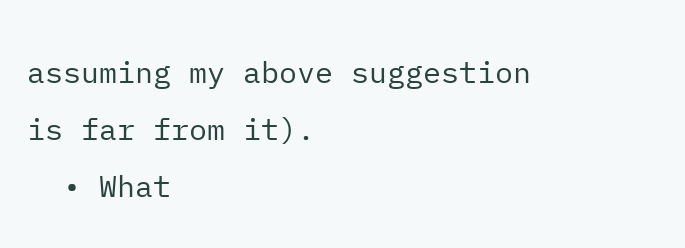assuming my above suggestion is far from it).
  • What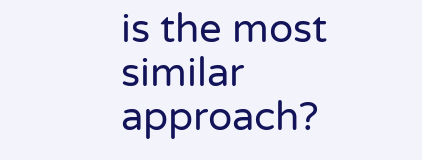is the most similar approach?